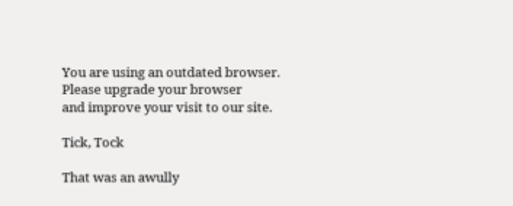You are using an outdated browser.
Please upgrade your browser
and improve your visit to our site.

Tick, Tock

That was an awully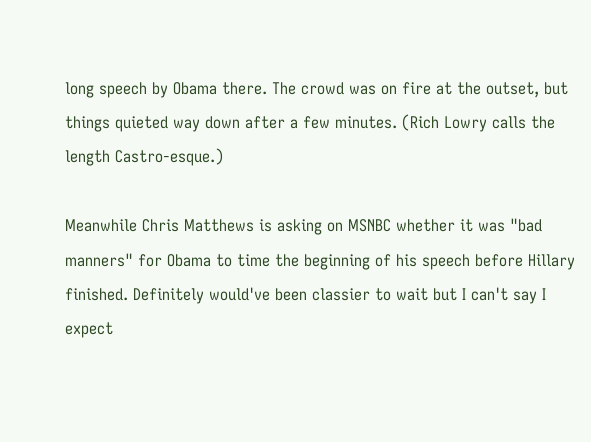long speech by Obama there. The crowd was on fire at the outset, but things quieted way down after a few minutes. (Rich Lowry calls the length Castro-esque.)

Meanwhile Chris Matthews is asking on MSNBC whether it was "bad manners" for Obama to time the beginning of his speech before Hillary finished. Definitely would've been classier to wait but I can't say I expect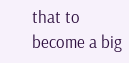that to become a big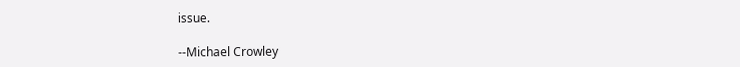issue.

--Michael Crowley